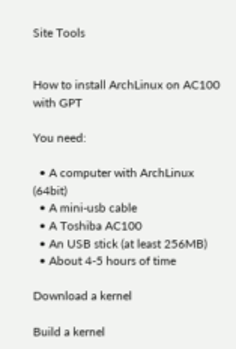Site Tools


How to install ArchLinux on AC100 with GPT

You need:

  • A computer with ArchLinux (64bit)
  • A mini-usb cable
  • A Toshiba AC100
  • An USB stick (at least 256MB)
  • About 4-5 hours of time

Download a kernel

Build a kernel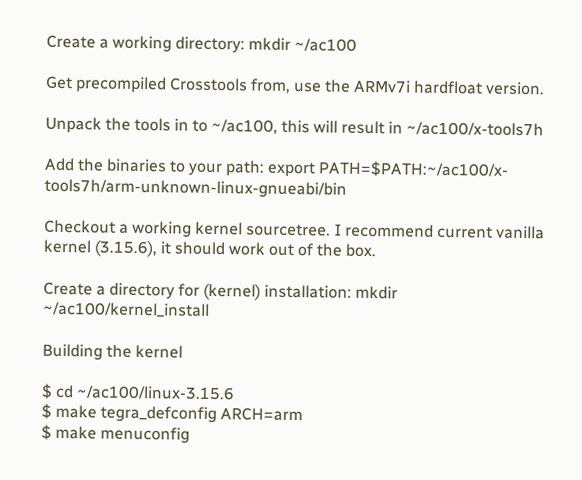Create a working directory: mkdir ~/ac100

Get precompiled Crosstools from, use the ARMv7i hardfloat version.

Unpack the tools in to ~/ac100, this will result in ~/ac100/x-tools7h

Add the binaries to your path: export PATH=$PATH:~/ac100/x-tools7h/arm-unknown-linux-gnueabi/bin

Checkout a working kernel sourcetree. I recommend current vanilla kernel (3.15.6), it should work out of the box.

Create a directory for (kernel) installation: mkdir ~/ac100/kernel_install

Building the kernel

$ cd ~/ac100/linux-3.15.6
$ make tegra_defconfig ARCH=arm
$ make menuconfig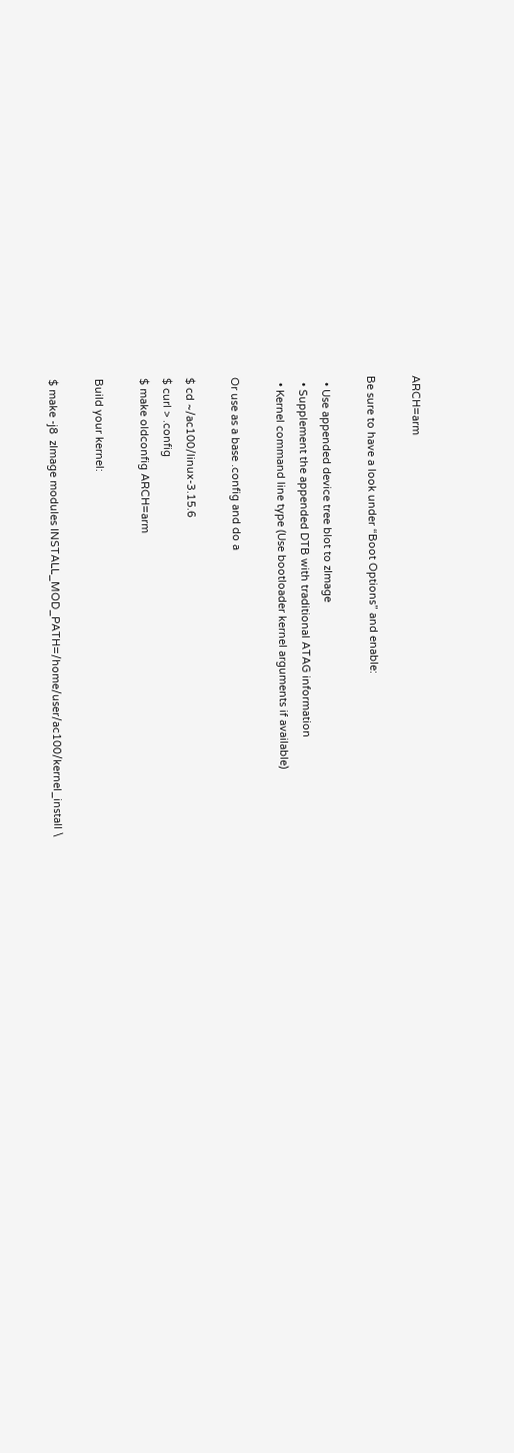ARCH=arm

Be sure to have a look under “Boot Options” and enable:

  • Use appended device tree blot to zImage
  • Supplement the appended DTB with traditional ATAG information
  • Kernel command line type (Use bootloader kernel arguments if available)

Or use as a base .config and do a

$ cd ~/ac100/linux-3.15.6
$ curl > .config
$ make oldconfig ARCH=arm

Build your kernel:

$ make -j8  zImage modules INSTALL_MOD_PATH=/home/user/ac100/kernel_install \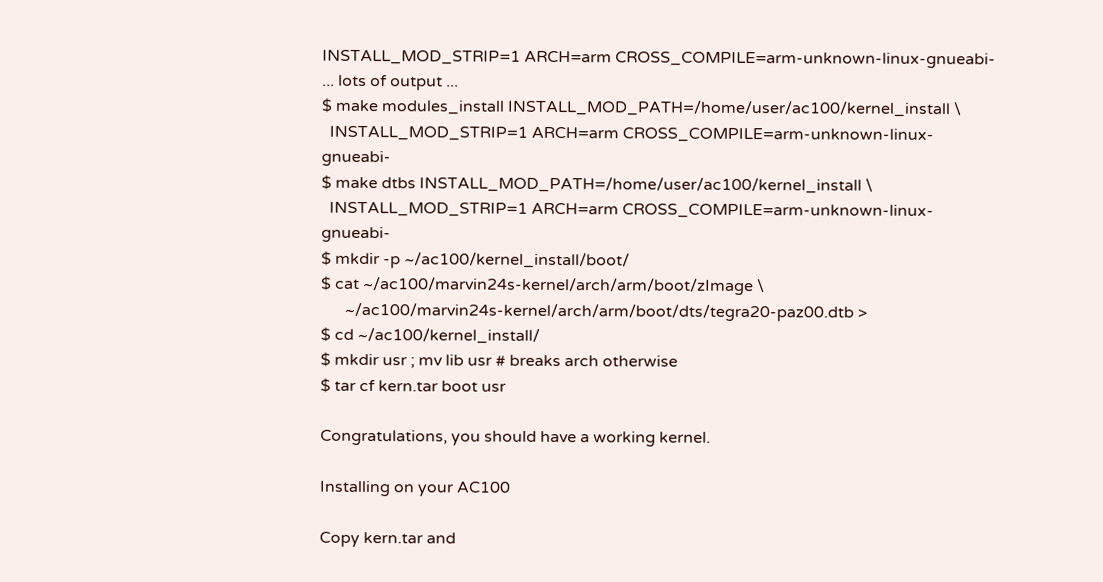INSTALL_MOD_STRIP=1 ARCH=arm CROSS_COMPILE=arm-unknown-linux-gnueabi-
... lots of output ...
$ make modules_install INSTALL_MOD_PATH=/home/user/ac100/kernel_install \
  INSTALL_MOD_STRIP=1 ARCH=arm CROSS_COMPILE=arm-unknown-linux-gnueabi-
$ make dtbs INSTALL_MOD_PATH=/home/user/ac100/kernel_install \
  INSTALL_MOD_STRIP=1 ARCH=arm CROSS_COMPILE=arm-unknown-linux-gnueabi-
$ mkdir -p ~/ac100/kernel_install/boot/
$ cat ~/ac100/marvin24s-kernel/arch/arm/boot/zImage \
      ~/ac100/marvin24s-kernel/arch/arm/boot/dts/tegra20-paz00.dtb >
$ cd ~/ac100/kernel_install/
$ mkdir usr ; mv lib usr # breaks arch otherwise
$ tar cf kern.tar boot usr

Congratulations, you should have a working kernel.

Installing on your AC100

Copy kern.tar and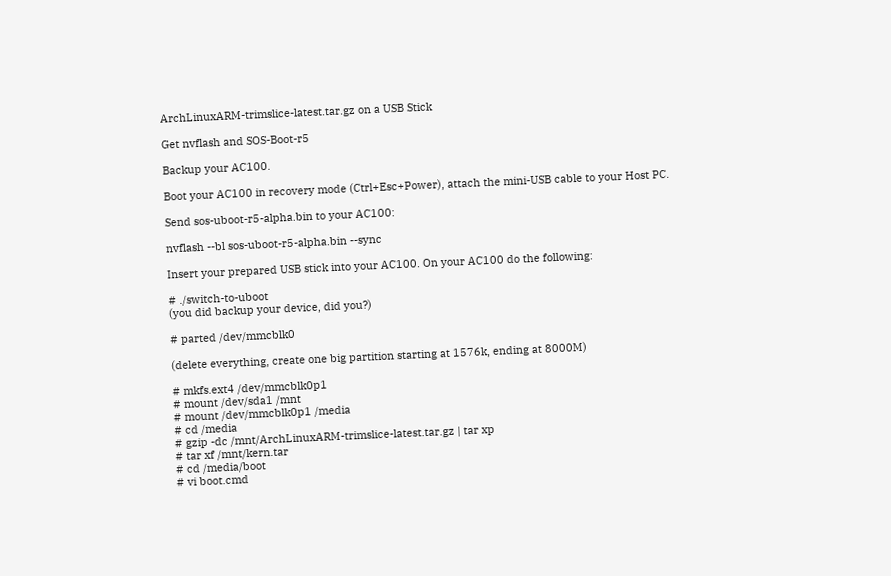ArchLinuxARM-trimslice-latest.tar.gz on a USB Stick

Get nvflash and SOS-Boot-r5

Backup your AC100.

Boot your AC100 in recovery mode (Ctrl+Esc+Power), attach the mini-USB cable to your Host PC.

Send sos-uboot-r5-alpha.bin to your AC100:

nvflash --bl sos-uboot-r5-alpha.bin --sync

Insert your prepared USB stick into your AC100. On your AC100 do the following:

# ./switch-to-uboot
(you did backup your device, did you?)

# parted /dev/mmcblk0

(delete everything, create one big partition starting at 1576k, ending at 8000M)

# mkfs.ext4 /dev/mmcblk0p1
# mount /dev/sda1 /mnt
# mount /dev/mmcblk0p1 /media
# cd /media
# gzip -dc /mnt/ArchLinuxARM-trimslice-latest.tar.gz | tar xp
# tar xf /mnt/kern.tar
# cd /media/boot
# vi boot.cmd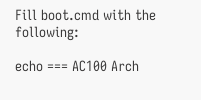Fill boot.cmd with the following:

echo === AC100 Arch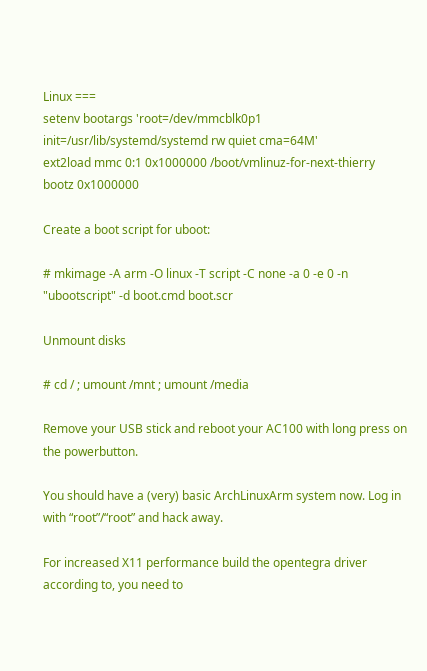Linux ===
setenv bootargs 'root=/dev/mmcblk0p1 init=/usr/lib/systemd/systemd rw quiet cma=64M'
ext2load mmc 0:1 0x1000000 /boot/vmlinuz-for-next-thierry
bootz 0x1000000

Create a boot script for uboot:

# mkimage -A arm -O linux -T script -C none -a 0 -e 0 -n "ubootscript" -d boot.cmd boot.scr

Unmount disks

# cd / ; umount /mnt ; umount /media

Remove your USB stick and reboot your AC100 with long press on the powerbutton.

You should have a (very) basic ArchLinuxArm system now. Log in with “root”/“root” and hack away.

For increased X11 performance build the opentegra driver according to, you need to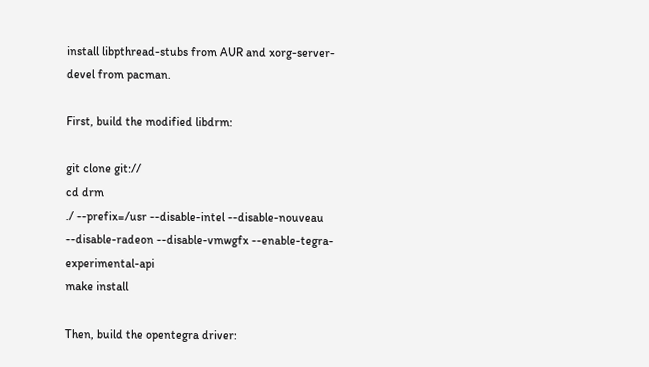install libpthread-stubs from AUR and xorg-server-devel from pacman.

First, build the modified libdrm:

git clone git://
cd drm
./ --prefix=/usr --disable-intel --disable-nouveau --disable-radeon --disable-vmwgfx --enable-tegra-experimental-api
make install

Then, build the opentegra driver: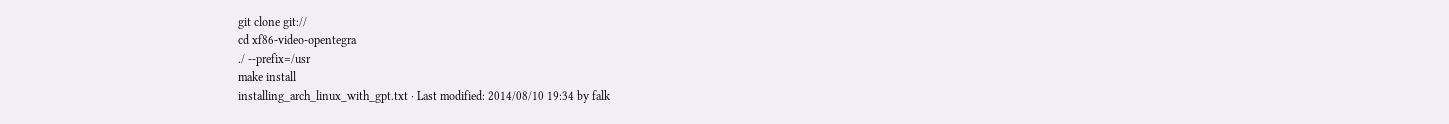git clone git://
cd xf86-video-opentegra
./ --prefix=/usr
make install
installing_arch_linux_with_gpt.txt · Last modified: 2014/08/10 19:34 by falk